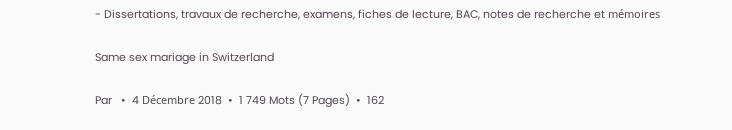- Dissertations, travaux de recherche, examens, fiches de lecture, BAC, notes de recherche et mémoires

Same sex mariage in Switzerland

Par   •  4 Décembre 2018  •  1 749 Mots (7 Pages)  •  162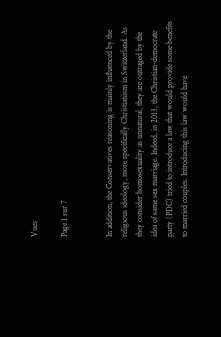Vues

Page 1 sur 7


In addition, the Conservatives reasoning is mainly influenced by the religious ideology, more specifically Christianism in Switzerland. As they consider homosexuality as unnatural, they are outraged by the idea of same sex marriage. Indeed, in 2013, the Christian-democrate party (PDC) tried to introduce a law that would provide some benefits to married couples. Introducing this law would have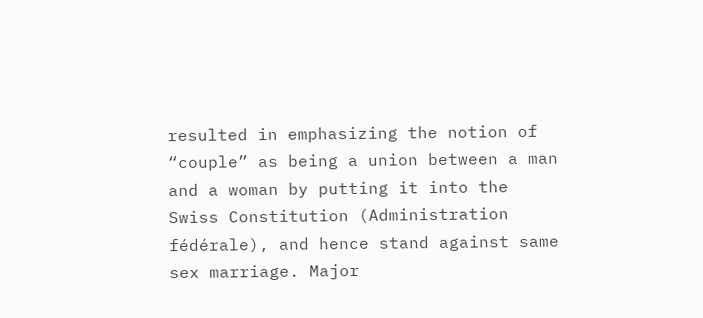resulted in emphasizing the notion of “couple” as being a union between a man and a woman by putting it into the Swiss Constitution (Administration fédérale), and hence stand against same sex marriage. Major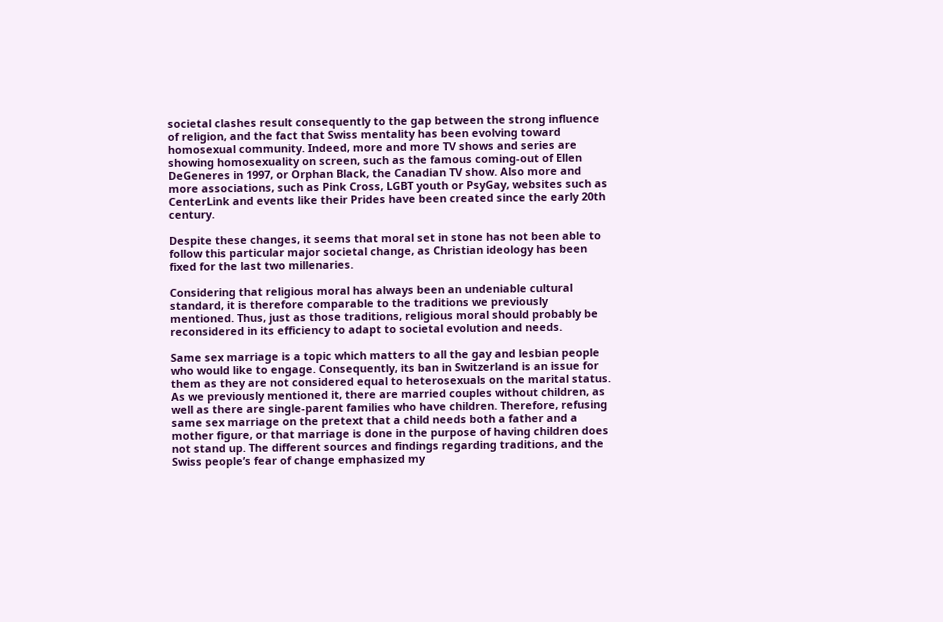societal clashes result consequently to the gap between the strong influence of religion, and the fact that Swiss mentality has been evolving toward homosexual community. Indeed, more and more TV shows and series are showing homosexuality on screen, such as the famous coming-out of Ellen DeGeneres in 1997, or Orphan Black, the Canadian TV show. Also more and more associations, such as Pink Cross, LGBT youth or PsyGay, websites such as CenterLink and events like their Prides have been created since the early 20th century.

Despite these changes, it seems that moral set in stone has not been able to follow this particular major societal change, as Christian ideology has been fixed for the last two millenaries.

Considering that religious moral has always been an undeniable cultural standard, it is therefore comparable to the traditions we previously mentioned. Thus, just as those traditions, religious moral should probably be reconsidered in its efficiency to adapt to societal evolution and needs.

Same sex marriage is a topic which matters to all the gay and lesbian people who would like to engage. Consequently, its ban in Switzerland is an issue for them as they are not considered equal to heterosexuals on the marital status. As we previously mentioned it, there are married couples without children, as well as there are single-parent families who have children. Therefore, refusing same sex marriage on the pretext that a child needs both a father and a mother figure, or that marriage is done in the purpose of having children does not stand up. The different sources and findings regarding traditions, and the Swiss people’s fear of change emphasized my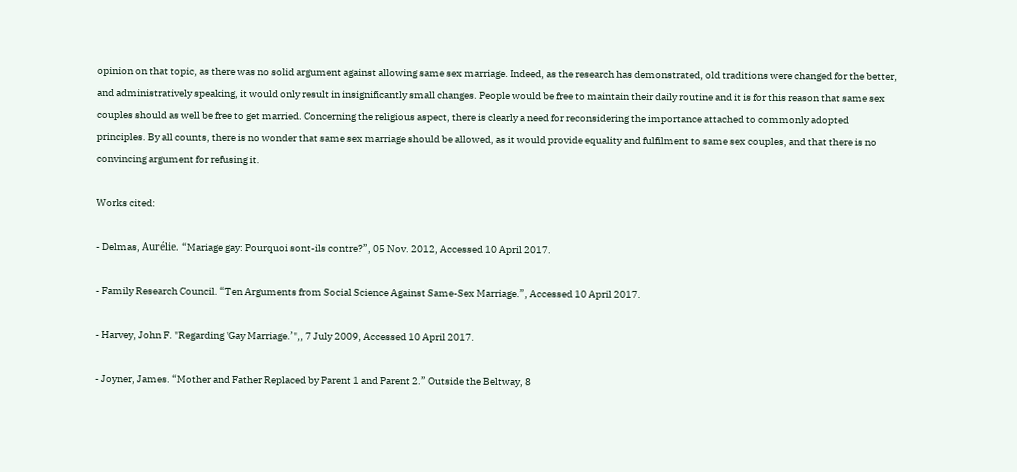opinion on that topic, as there was no solid argument against allowing same sex marriage. Indeed, as the research has demonstrated, old traditions were changed for the better, and administratively speaking, it would only result in insignificantly small changes. People would be free to maintain their daily routine and it is for this reason that same sex couples should as well be free to get married. Concerning the religious aspect, there is clearly a need for reconsidering the importance attached to commonly adopted principles. By all counts, there is no wonder that same sex marriage should be allowed, as it would provide equality and fulfilment to same sex couples, and that there is no convincing argument for refusing it.

Works cited:

- Delmas, Aurélie. “Mariage gay: Pourquoi sont-ils contre?”, 05 Nov. 2012, Accessed 10 April 2017.

- Family Research Council. “Ten Arguments from Social Science Against Same-Sex Marriage.”, Accessed 10 April 2017.

- Harvey, John F. "Regarding 'Gay Marriage.’",, 7 July 2009, Accessed 10 April 2017.

- Joyner, James. “Mother and Father Replaced by Parent 1 and Parent 2.” Outside the Beltway, 8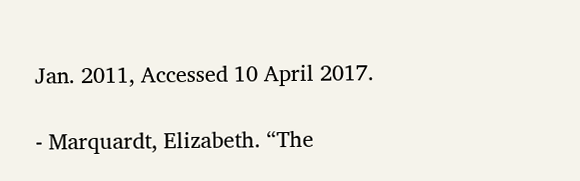Jan. 2011, Accessed 10 April 2017.

- Marquardt, Elizabeth. “The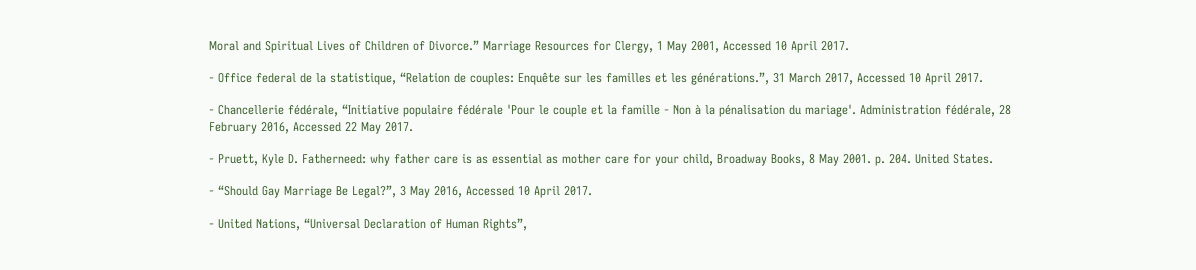Moral and Spiritual Lives of Children of Divorce.” Marriage Resources for Clergy, 1 May 2001, Accessed 10 April 2017.

- Office federal de la statistique, “Relation de couples: Enquête sur les familles et les générations.”, 31 March 2017, Accessed 10 April 2017.

- Chancellerie fédérale, “Initiative populaire fédérale 'Pour le couple et la famille - Non à la pénalisation du mariage'. Administration fédérale, 28 February 2016, Accessed 22 May 2017.

- Pruett, Kyle D. Fatherneed: why father care is as essential as mother care for your child, Broadway Books, 8 May 2001. p. 204. United States.

- “Should Gay Marriage Be Legal?”, 3 May 2016, Accessed 10 April 2017.

- United Nations, “Universal Declaration of Human Rights”,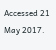Accessed 21 May 2017.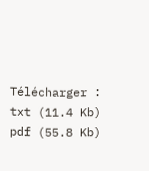Télécharger :   txt (11.4 Kb)   pdf (55.8 Kb)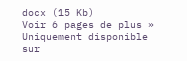docx (15 Kb)
Voir 6 pages de plus »
Uniquement disponible sur